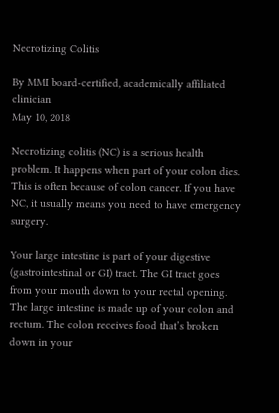Necrotizing Colitis

By MMI board-certified, academically affiliated clinician
May 10, 2018

Necrotizing colitis (NC) is a serious health problem. It happens when part of your colon dies. This is often because of colon cancer. If you have NC, it usually means you need to have emergency surgery.

Your large intestine is part of your digestive (gastrointestinal or GI) tract. The GI tract goes from your mouth down to your rectal opening. The large intestine is made up of your colon and rectum. The colon receives food that’s broken down in your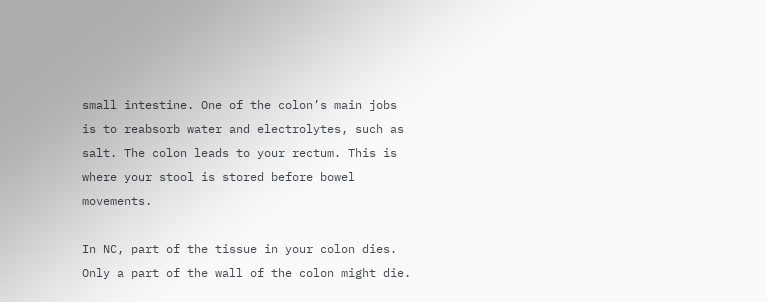small intestine. One of the colon’s main jobs is to reabsorb water and electrolytes, such as salt. The colon leads to your rectum. This is where your stool is stored before bowel movements.

In NC, part of the tissue in your colon dies. Only a part of the wall of the colon might die.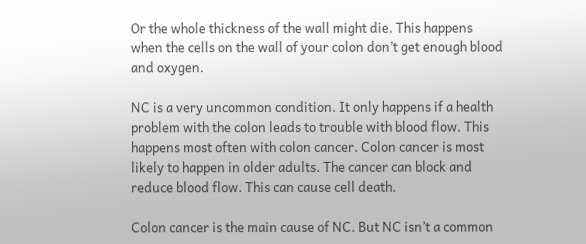Or the whole thickness of the wall might die. This happens when the cells on the wall of your colon don’t get enough blood and oxygen.

NC is a very uncommon condition. It only happens if a health problem with the colon leads to trouble with blood flow. This happens most often with colon cancer. Colon cancer is most likely to happen in older adults. The cancer can block and reduce blood flow. This can cause cell death.

Colon cancer is the main cause of NC. But NC isn’t a common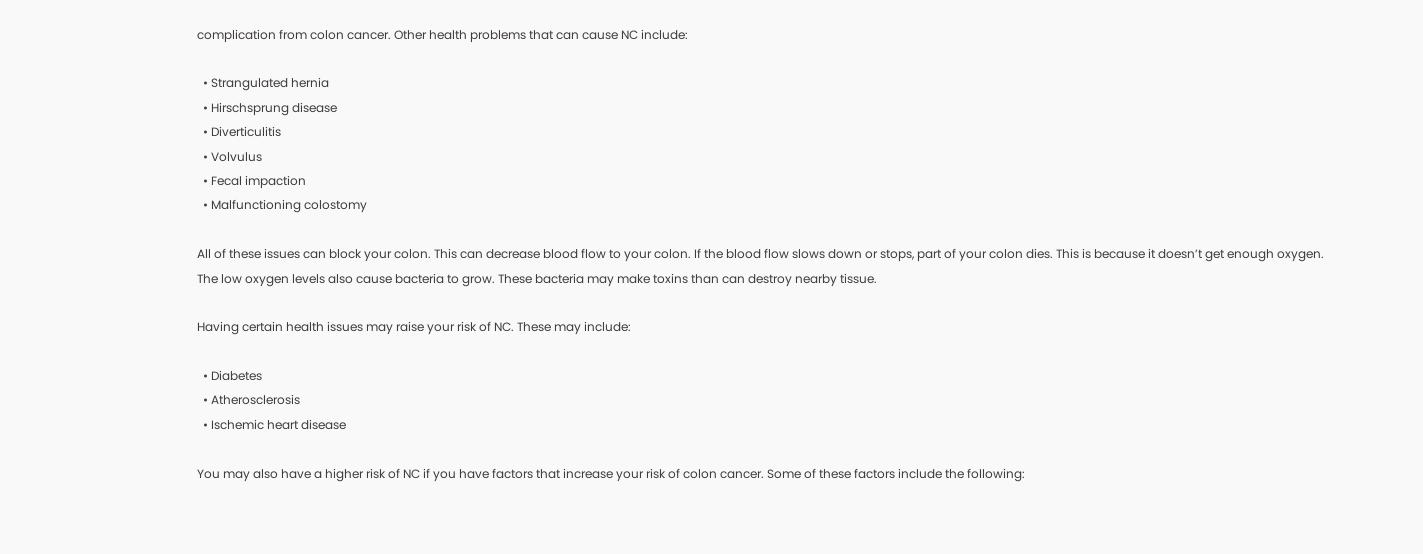complication from colon cancer. Other health problems that can cause NC include:

  • Strangulated hernia
  • Hirschsprung disease
  • Diverticulitis
  • Volvulus
  • Fecal impaction
  • Malfunctioning colostomy

All of these issues can block your colon. This can decrease blood flow to your colon. If the blood flow slows down or stops, part of your colon dies. This is because it doesn’t get enough oxygen. The low oxygen levels also cause bacteria to grow. These bacteria may make toxins than can destroy nearby tissue.

Having certain health issues may raise your risk of NC. These may include:

  • Diabetes
  • Atherosclerosis
  • Ischemic heart disease

You may also have a higher risk of NC if you have factors that increase your risk of colon cancer. Some of these factors include the following: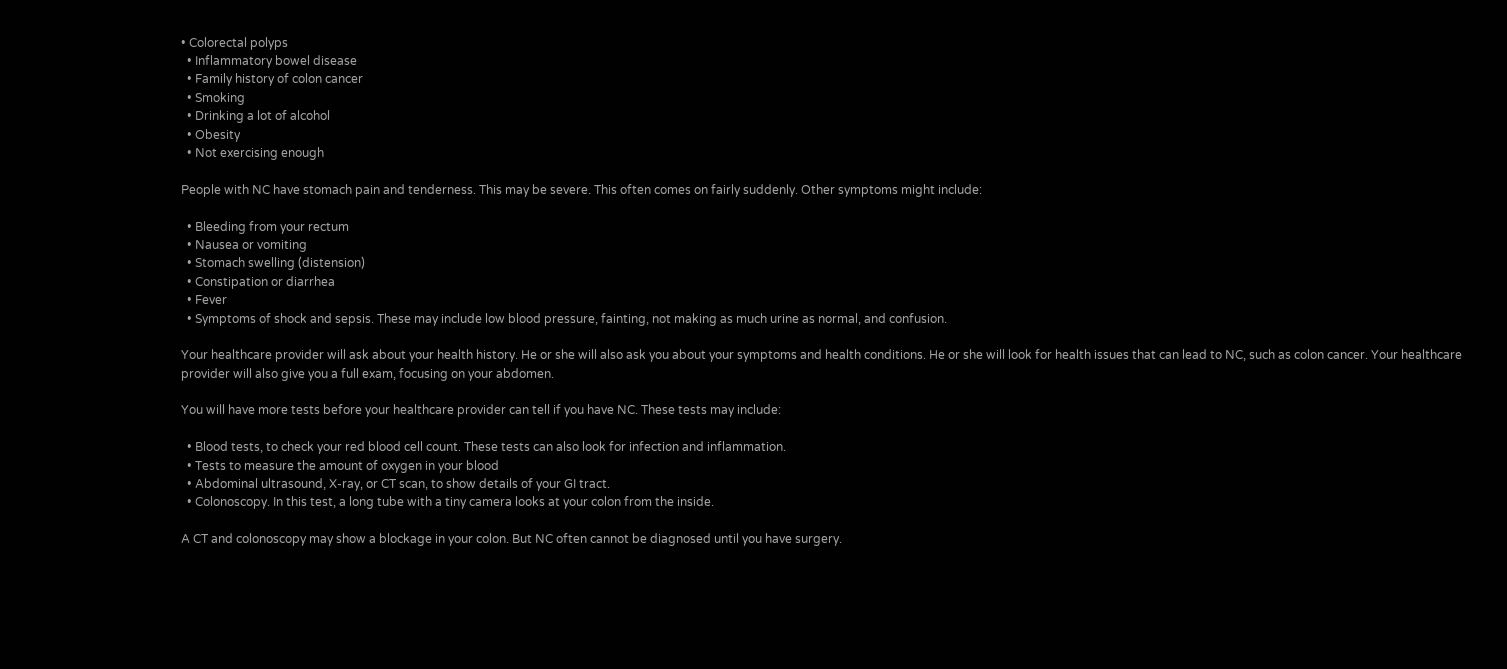• Colorectal polyps
  • Inflammatory bowel disease
  • Family history of colon cancer
  • Smoking
  • Drinking a lot of alcohol
  • Obesity
  • Not exercising enough

People with NC have stomach pain and tenderness. This may be severe. This often comes on fairly suddenly. Other symptoms might include:

  • Bleeding from your rectum
  • Nausea or vomiting
  • Stomach swelling (distension)
  • Constipation or diarrhea
  • Fever
  • Symptoms of shock and sepsis. These may include low blood pressure, fainting, not making as much urine as normal, and confusion.

Your healthcare provider will ask about your health history. He or she will also ask you about your symptoms and health conditions. He or she will look for health issues that can lead to NC, such as colon cancer. Your healthcare provider will also give you a full exam, focusing on your abdomen.

You will have more tests before your healthcare provider can tell if you have NC. These tests may include:

  • Blood tests, to check your red blood cell count. These tests can also look for infection and inflammation.
  • Tests to measure the amount of oxygen in your blood
  • Abdominal ultrasound, X-ray, or CT scan, to show details of your GI tract.
  • Colonoscopy. In this test, a long tube with a tiny camera looks at your colon from the inside.

A CT and colonoscopy may show a blockage in your colon. But NC often cannot be diagnosed until you have surgery.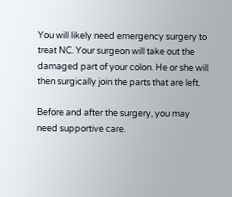You will likely need emergency surgery to treat NC. Your surgeon will take out the damaged part of your colon. He or she will then surgically join the parts that are left.

Before and after the surgery, you may need supportive care.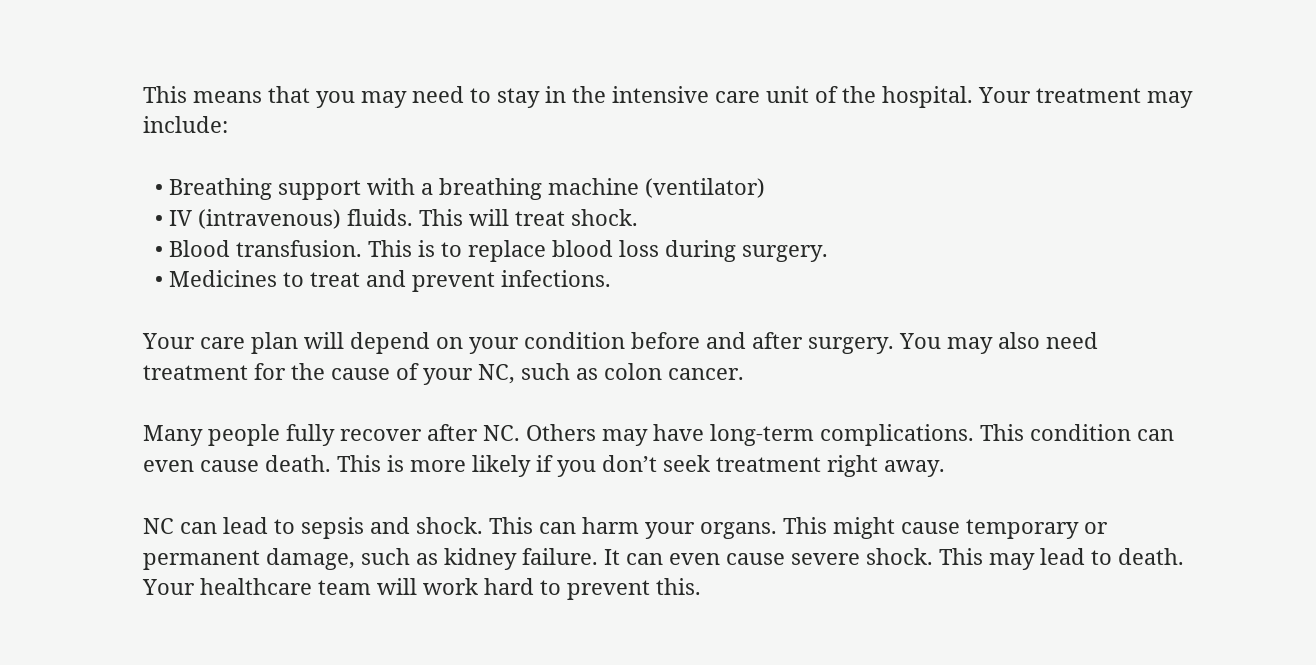This means that you may need to stay in the intensive care unit of the hospital. Your treatment may include:

  • Breathing support with a breathing machine (ventilator)
  • IV (intravenous) fluids. This will treat shock.
  • Blood transfusion. This is to replace blood loss during surgery.
  • Medicines to treat and prevent infections.

Your care plan will depend on your condition before and after surgery. You may also need treatment for the cause of your NC, such as colon cancer.

Many people fully recover after NC. Others may have long-term complications. This condition can even cause death. This is more likely if you don’t seek treatment right away.

NC can lead to sepsis and shock. This can harm your organs. This might cause temporary or permanent damage, such as kidney failure. It can even cause severe shock. This may lead to death. Your healthcare team will work hard to prevent this.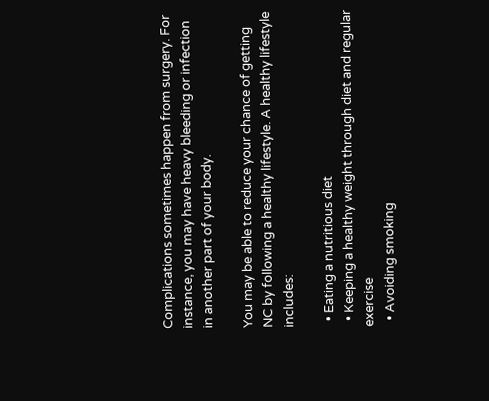Complications sometimes happen from surgery. For instance, you may have heavy bleeding or infection in another part of your body.

You may be able to reduce your chance of getting NC by following a healthy lifestyle. A healthy lifestyle includes:

  • Eating a nutritious diet
  • Keeping a healthy weight through diet and regular exercise
  • Avoiding smoking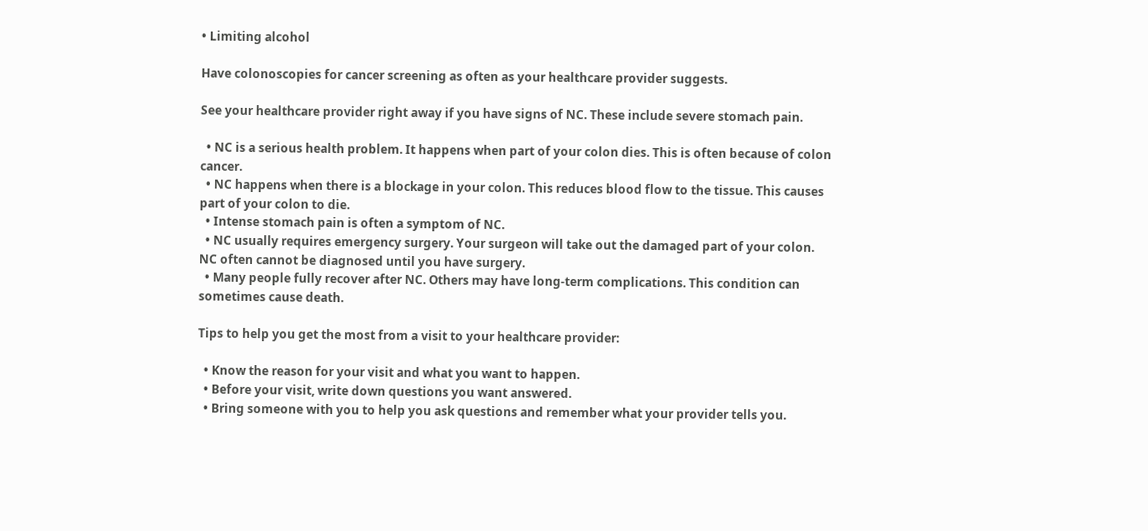• Limiting alcohol

Have colonoscopies for cancer screening as often as your healthcare provider suggests.

See your healthcare provider right away if you have signs of NC. These include severe stomach pain.

  • NC is a serious health problem. It happens when part of your colon dies. This is often because of colon cancer.
  • NC happens when there is a blockage in your colon. This reduces blood flow to the tissue. This causes part of your colon to die.
  • Intense stomach pain is often a symptom of NC.
  • NC usually requires emergency surgery. Your surgeon will take out the damaged part of your colon. NC often cannot be diagnosed until you have surgery.
  • Many people fully recover after NC. Others may have long-term complications. This condition can sometimes cause death.

Tips to help you get the most from a visit to your healthcare provider:

  • Know the reason for your visit and what you want to happen.
  • Before your visit, write down questions you want answered.
  • Bring someone with you to help you ask questions and remember what your provider tells you.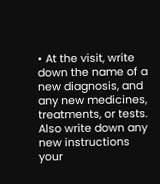• At the visit, write down the name of a new diagnosis, and any new medicines, treatments, or tests. Also write down any new instructions your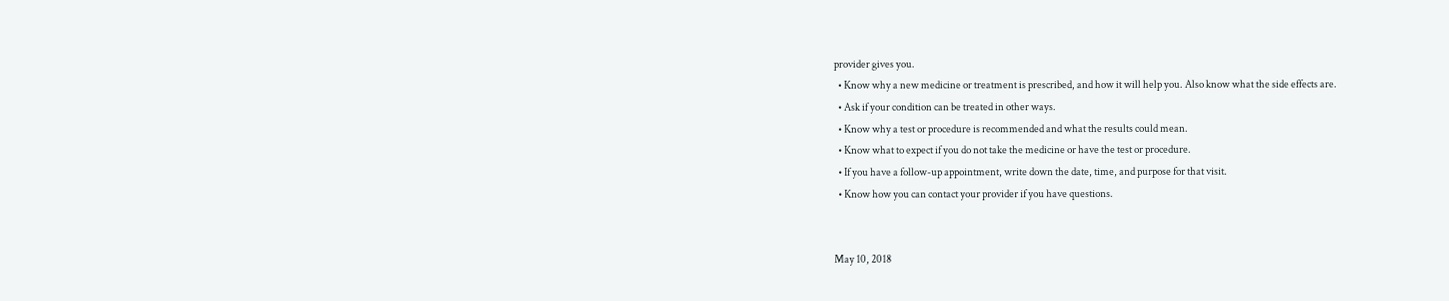provider gives you.
  • Know why a new medicine or treatment is prescribed, and how it will help you. Also know what the side effects are.
  • Ask if your condition can be treated in other ways.
  • Know why a test or procedure is recommended and what the results could mean.
  • Know what to expect if you do not take the medicine or have the test or procedure.
  • If you have a follow-up appointment, write down the date, time, and purpose for that visit.
  • Know how you can contact your provider if you have questions.


May 10, 2018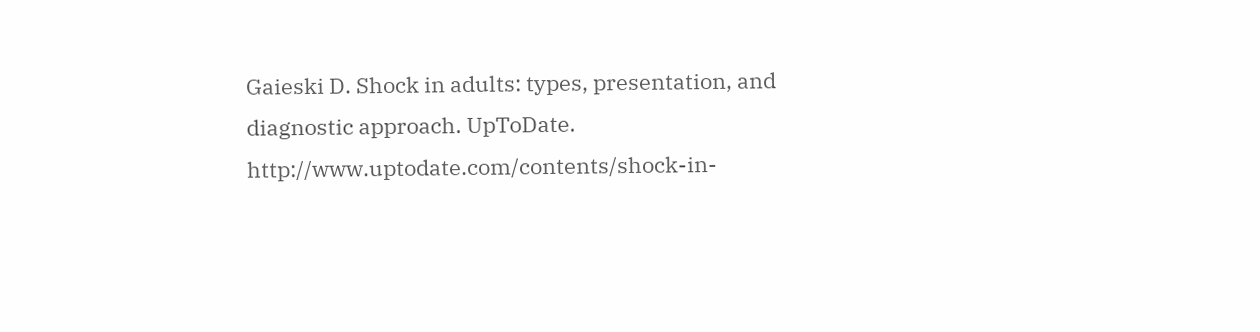Gaieski D. Shock in adults: types, presentation, and diagnostic approach. UpToDate. http://www.uptodate.com/contents/shock-in-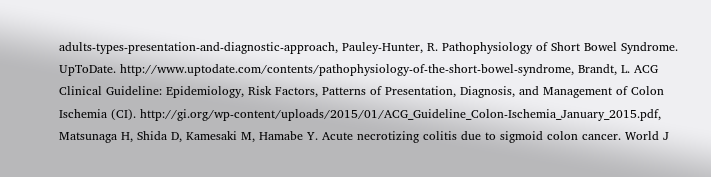adults-types-presentation-and-diagnostic-approach, Pauley-Hunter, R. Pathophysiology of Short Bowel Syndrome. UpToDate. http://www.uptodate.com/contents/pathophysiology-of-the-short-bowel-syndrome, Brandt, L. ACG Clinical Guideline: Epidemiology, Risk Factors, Patterns of Presentation, Diagnosis, and Management of Colon Ischemia (CI). http://gi.org/wp-content/uploads/2015/01/ACG_Guideline_Colon-Ischemia_January_2015.pdf, Matsunaga H, Shida D, Kamesaki M, Hamabe Y. Acute necrotizing colitis due to sigmoid colon cancer. World J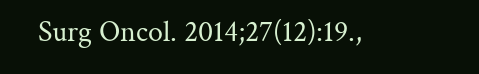Surg Oncol. 2014;27(12):19.,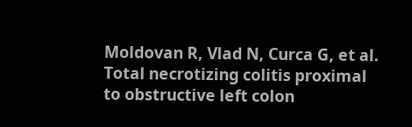Moldovan R, Vlad N, Curca G, et al. Total necrotizing colitis proximal to obstructive left colon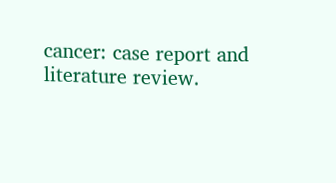cancer: case report and literature review.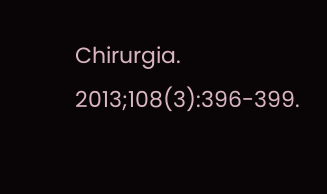Chirurgia. 2013;108(3):396-399.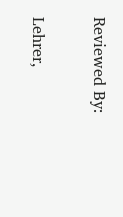Reviewed By:

Lehrer,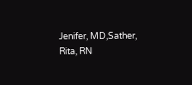Jenifer, MD,Sather, Rita, RN